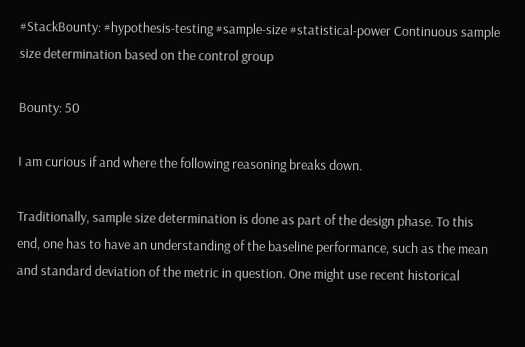#StackBounty: #hypothesis-testing #sample-size #statistical-power Continuous sample size determination based on the control group

Bounty: 50

I am curious if and where the following reasoning breaks down.

Traditionally, sample size determination is done as part of the design phase. To this end, one has to have an understanding of the baseline performance, such as the mean and standard deviation of the metric in question. One might use recent historical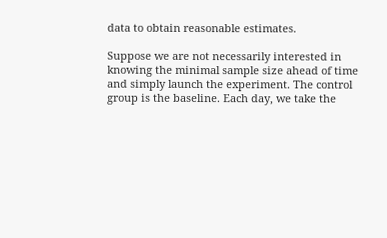data to obtain reasonable estimates.

Suppose we are not necessarily interested in knowing the minimal sample size ahead of time and simply launch the experiment. The control group is the baseline. Each day, we take the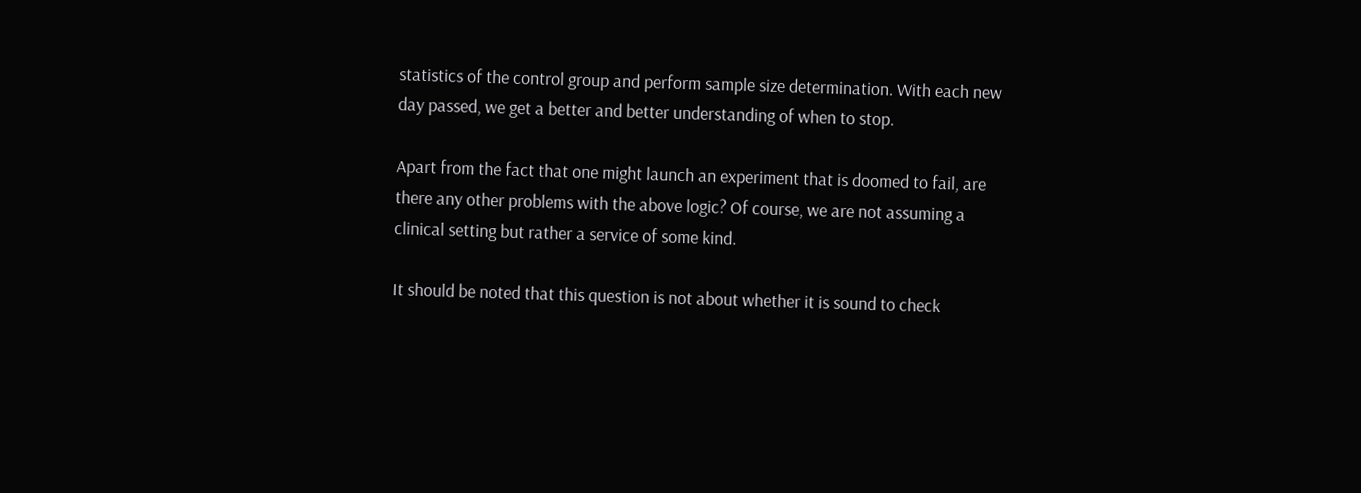statistics of the control group and perform sample size determination. With each new day passed, we get a better and better understanding of when to stop.

Apart from the fact that one might launch an experiment that is doomed to fail, are there any other problems with the above logic? Of course, we are not assuming a clinical setting but rather a service of some kind.

It should be noted that this question is not about whether it is sound to check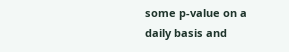some p-value on a daily basis and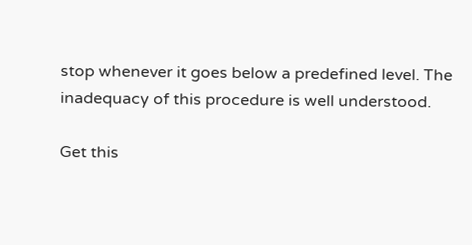stop whenever it goes below a predefined level. The inadequacy of this procedure is well understood.

Get this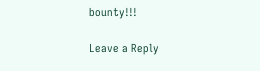bounty!!!

Leave a Reply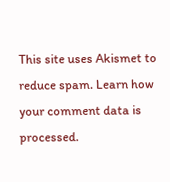This site uses Akismet to reduce spam. Learn how your comment data is processed.